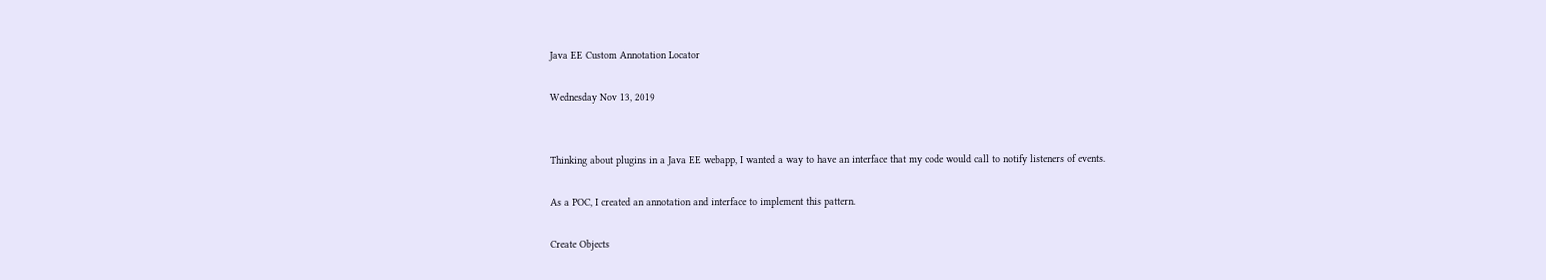Java EE Custom Annotation Locator

Wednesday Nov 13, 2019


Thinking about plugins in a Java EE webapp, I wanted a way to have an interface that my code would call to notify listeners of events.

As a POC, I created an annotation and interface to implement this pattern.

Create Objects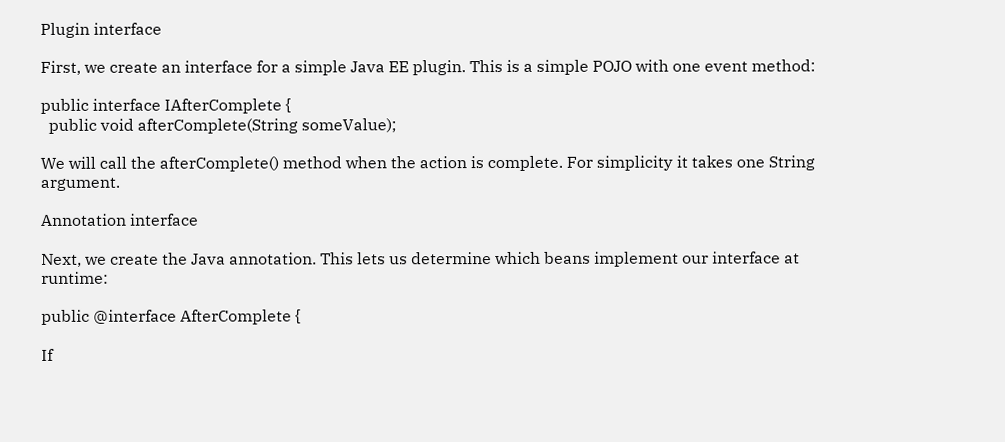Plugin interface

First, we create an interface for a simple Java EE plugin. This is a simple POJO with one event method:

public interface IAfterComplete {
  public void afterComplete(String someValue);

We will call the afterComplete() method when the action is complete. For simplicity it takes one String argument.

Annotation interface

Next, we create the Java annotation. This lets us determine which beans implement our interface at runtime:

public @interface AfterComplete {

If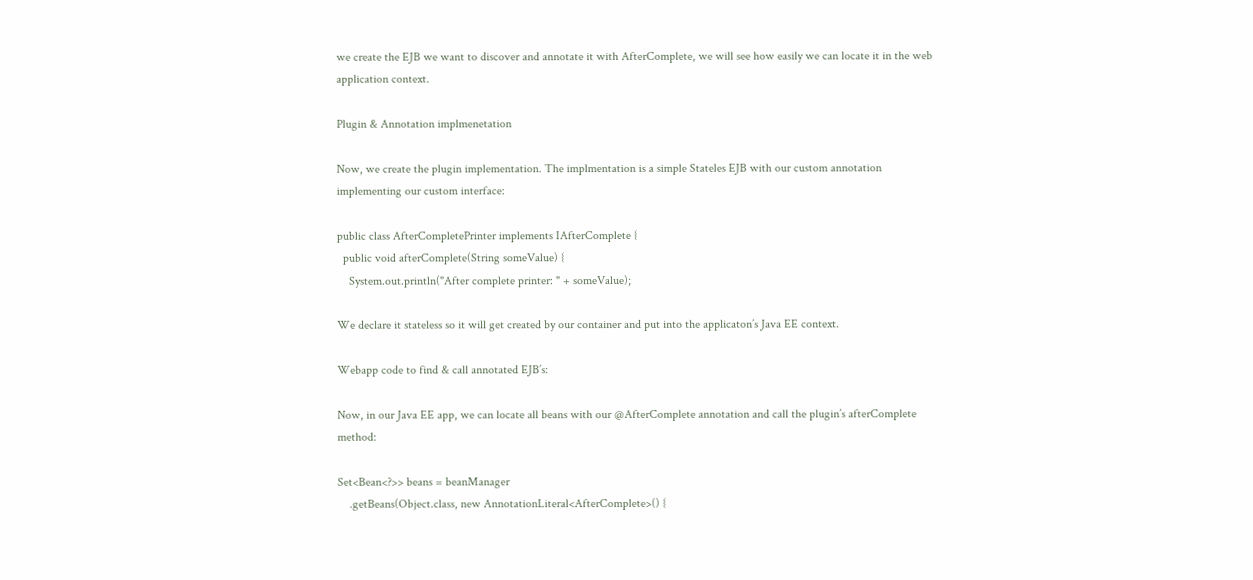we create the EJB we want to discover and annotate it with AfterComplete, we will see how easily we can locate it in the web application context.

Plugin & Annotation implmenetation

Now, we create the plugin implementation. The implmentation is a simple Stateles EJB with our custom annotation implementing our custom interface:

public class AfterCompletePrinter implements IAfterComplete {
  public void afterComplete(String someValue) {
    System.out.println("After complete printer: " + someValue);

We declare it stateless so it will get created by our container and put into the applicaton’s Java EE context.

Webapp code to find & call annotated EJB’s:

Now, in our Java EE app, we can locate all beans with our @AfterComplete annotation and call the plugin’s afterComplete method:

Set<Bean<?>> beans = beanManager
    .getBeans(Object.class, new AnnotationLiteral<AfterComplete>() {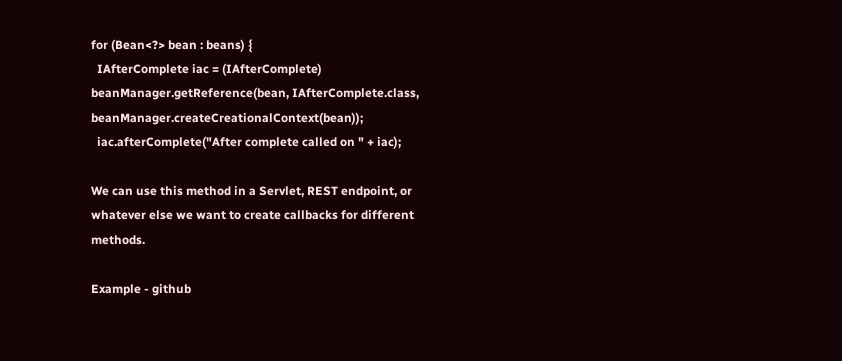for (Bean<?> bean : beans) {
  IAfterComplete iac = (IAfterComplete) beanManager.getReference(bean, IAfterComplete.class, beanManager.createCreationalContext(bean));
  iac.afterComplete("After complete called on " + iac);

We can use this method in a Servlet, REST endpoint, or whatever else we want to create callbacks for different methods.

Example - github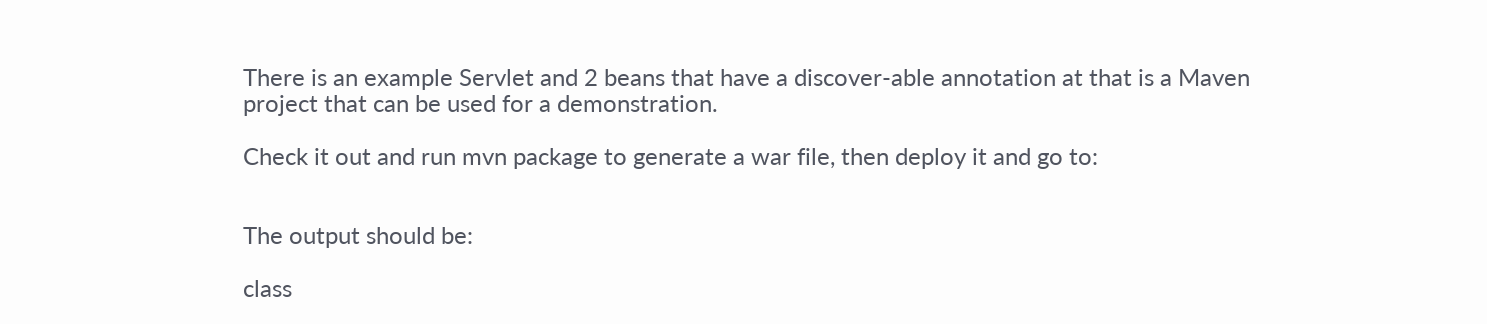There is an example Servlet and 2 beans that have a discover-able annotation at that is a Maven project that can be used for a demonstration.

Check it out and run mvn package to generate a war file, then deploy it and go to:


The output should be:

class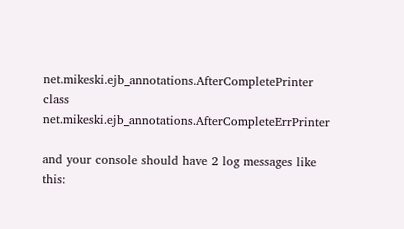net.mikeski.ejb_annotations.AfterCompletePrinter class net.mikeski.ejb_annotations.AfterCompleteErrPrinter

and your console should have 2 log messages like this: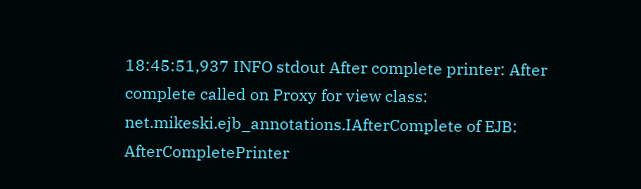18:45:51,937 INFO stdout After complete printer: After complete called on Proxy for view class: net.mikeski.ejb_annotations.IAfterComplete of EJB: AfterCompletePrinter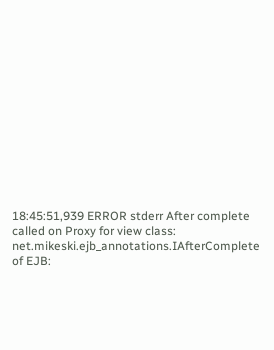18:45:51,939 ERROR stderr After complete called on Proxy for view class: net.mikeski.ejb_annotations.IAfterComplete of EJB: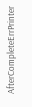AfterCompleteErrPrinter